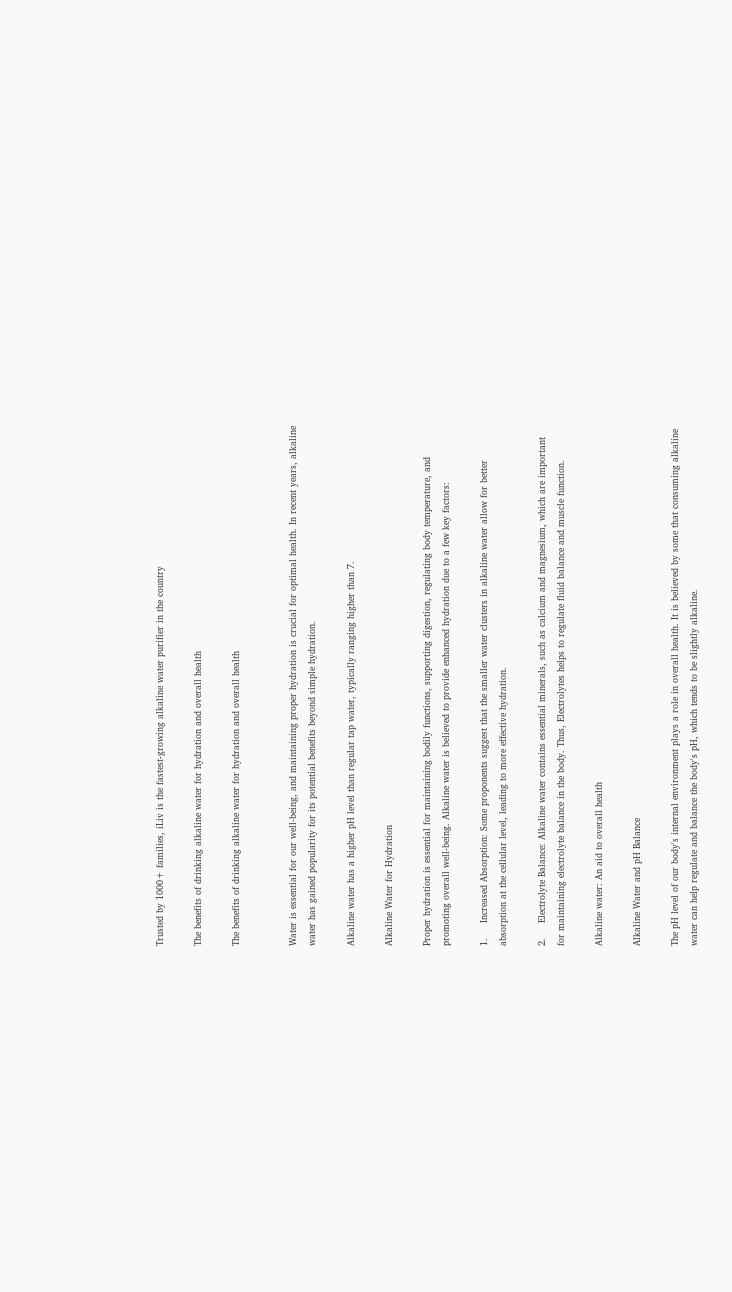Trusted by 1000+ families, iLiv is the fastest-growing alkaline water purifier in the country

The benefits of drinking alkaline water for hydration and overall health

The benefits of drinking alkaline water for hydration and overall health


Water is essential for our well-being, and maintaining proper hydration is crucial for optimal health. In recent years, alkaline water has gained popularity for its potential benefits beyond simple hydration.

Alkaline water has a higher pH level than regular tap water, typically ranging higher than 7.

Alkaline Water for Hydration

Proper hydration is essential for maintaining bodily functions, supporting digestion, regulating body temperature, and promoting overall well-being. Alkaline water is believed to provide enhanced hydration due to a few key factors:

1.     Increased Absorption: Some proponents suggest that the smaller water clusters in alkaline water allow for better absorption at the cellular level, leading to more effective hydration.

2.     Electrolyte Balance: Alkaline water contains essential minerals, such as calcium and magnesium, which are important for maintaining electrolyte balance in the body. Thus, Electrolytes helps to regulate fluid balance and muscle function.

Alkaline water: An aid to overall health

Alkaline Water and pH Balance

The pH level of our body's internal environment plays a role in overall health. It is believed by some that consuming alkaline water can help regulate and balance the body's pH, which tends to be slightly alkaline.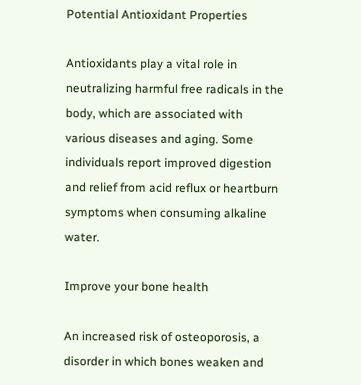Potential Antioxidant Properties

Antioxidants play a vital role in neutralizing harmful free radicals in the body, which are associated with various diseases and aging. Some individuals report improved digestion and relief from acid reflux or heartburn symptoms when consuming alkaline water.

Improve your bone health

An increased risk of osteoporosis, a disorder in which bones weaken and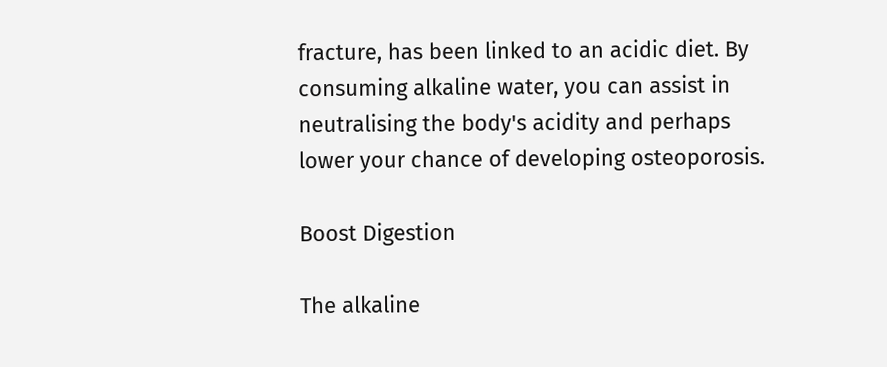fracture, has been linked to an acidic diet. By consuming alkaline water, you can assist in neutralising the body's acidity and perhaps lower your chance of developing osteoporosis.

Boost Digestion

The alkaline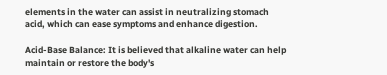elements in the water can assist in neutralizing stomach acid, which can ease symptoms and enhance digestion.

Acid-Base Balance: It is believed that alkaline water can help maintain or restore the body's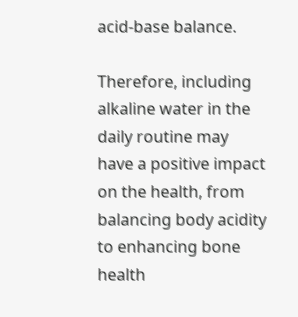acid-base balance.

Therefore, including alkaline water in the daily routine may have a positive impact on the health, from balancing body acidity to enhancing bone health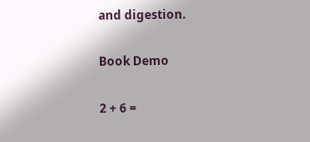and digestion.

Book Demo

2 + 6 =